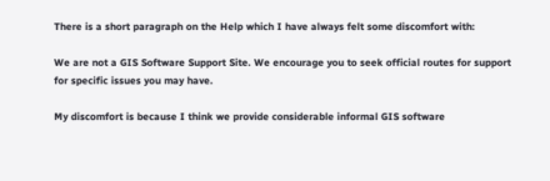There is a short paragraph on the Help which I have always felt some discomfort with:

We are not a GIS Software Support Site. We encourage you to seek official routes for support for specific issues you may have.

My discomfort is because I think we provide considerable informal GIS software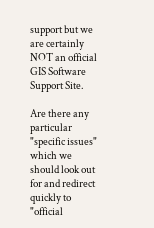support but we are certainly NOT an official GIS Software Support Site.

Are there any particular "specific issues" which we should look out for and redirect quickly to "official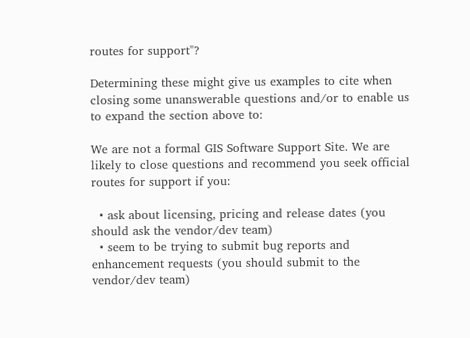routes for support"?

Determining these might give us examples to cite when closing some unanswerable questions and/or to enable us to expand the section above to:

We are not a formal GIS Software Support Site. We are likely to close questions and recommend you seek official routes for support if you:

  • ask about licensing, pricing and release dates (you should ask the vendor/dev team)
  • seem to be trying to submit bug reports and enhancement requests (you should submit to the vendor/dev team)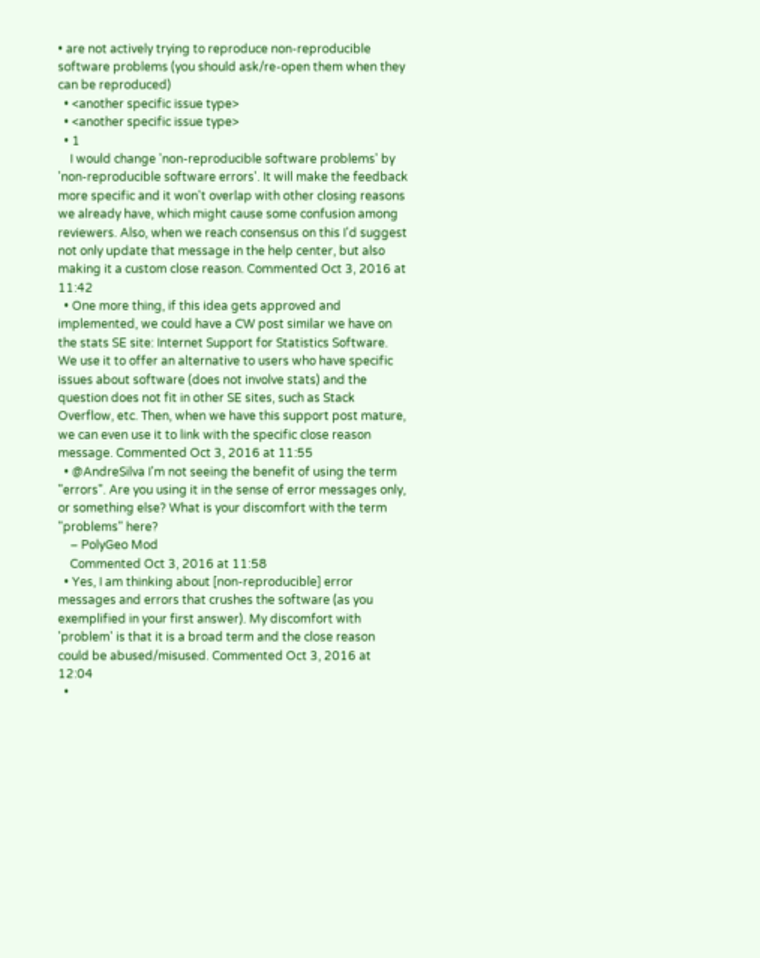• are not actively trying to reproduce non-reproducible software problems (you should ask/re-open them when they can be reproduced)
  • <another specific issue type>
  • <another specific issue type>
  • 1
    I would change 'non-reproducible software problems' by 'non-reproducible software errors'. It will make the feedback more specific and it won't overlap with other closing reasons we already have, which might cause some confusion among reviewers. Also, when we reach consensus on this I'd suggest not only update that message in the help center, but also making it a custom close reason. Commented Oct 3, 2016 at 11:42
  • One more thing, if this idea gets approved and implemented, we could have a CW post similar we have on the stats SE site: Internet Support for Statistics Software. We use it to offer an alternative to users who have specific issues about software (does not involve stats) and the question does not fit in other SE sites, such as Stack Overflow, etc. Then, when we have this support post mature, we can even use it to link with the specific close reason message. Commented Oct 3, 2016 at 11:55
  • @AndreSilva I'm not seeing the benefit of using the term "errors". Are you using it in the sense of error messages only, or something else? What is your discomfort with the term "problems" here?
    – PolyGeo Mod
    Commented Oct 3, 2016 at 11:58
  • Yes, I am thinking about [non-reproducible] error messages and errors that crushes the software (as you exemplified in your first answer). My discomfort with 'problem' is that it is a broad term and the close reason could be abused/misused. Commented Oct 3, 2016 at 12:04
  •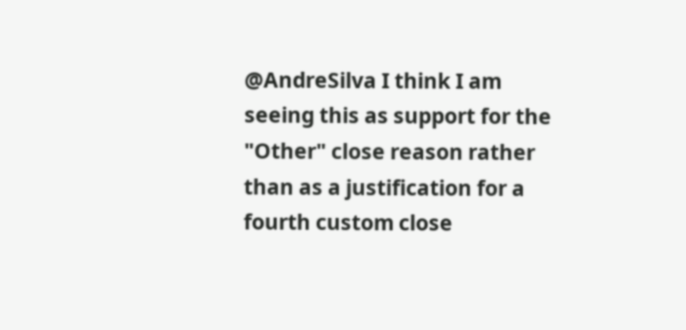@AndreSilva I think I am seeing this as support for the "Other" close reason rather than as a justification for a fourth custom close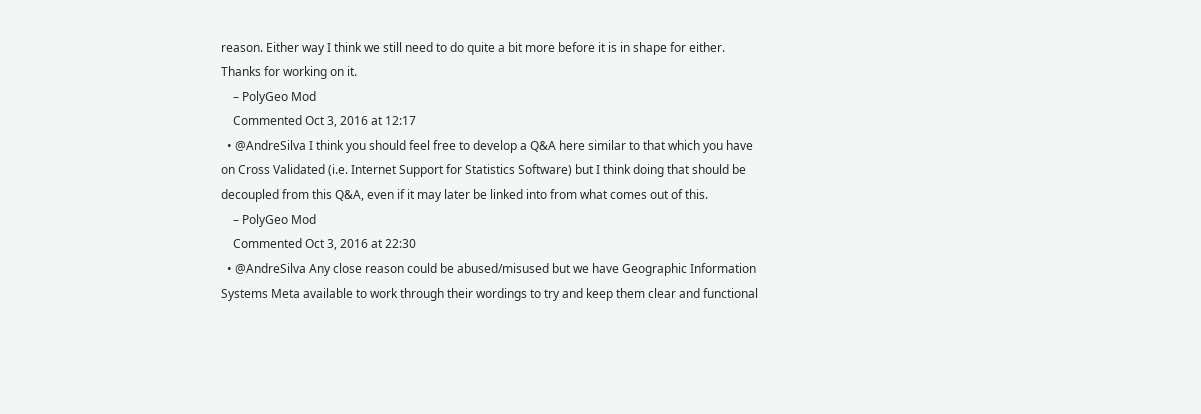reason. Either way I think we still need to do quite a bit more before it is in shape for either. Thanks for working on it.
    – PolyGeo Mod
    Commented Oct 3, 2016 at 12:17
  • @AndreSilva I think you should feel free to develop a Q&A here similar to that which you have on Cross Validated (i.e. Internet Support for Statistics Software) but I think doing that should be decoupled from this Q&A, even if it may later be linked into from what comes out of this.
    – PolyGeo Mod
    Commented Oct 3, 2016 at 22:30
  • @AndreSilva Any close reason could be abused/misused but we have Geographic Information Systems Meta available to work through their wordings to try and keep them clear and functional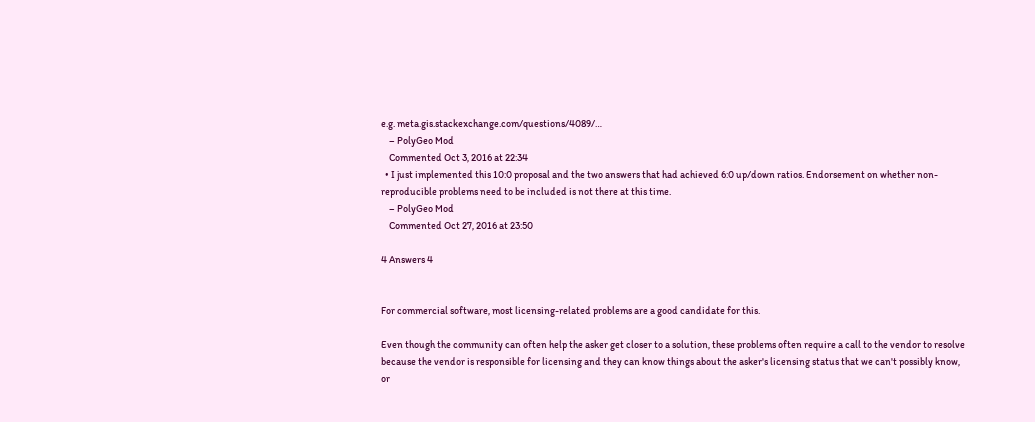e.g. meta.gis.stackexchange.com/questions/4089/…
    – PolyGeo Mod
    Commented Oct 3, 2016 at 22:34
  • I just implemented this 10:0 proposal and the two answers that had achieved 6:0 up/down ratios. Endorsement on whether non-reproducible problems need to be included is not there at this time.
    – PolyGeo Mod
    Commented Oct 27, 2016 at 23:50

4 Answers 4


For commercial software, most licensing-related problems are a good candidate for this.

Even though the community can often help the asker get closer to a solution, these problems often require a call to the vendor to resolve because the vendor is responsible for licensing and they can know things about the asker's licensing status that we can't possibly know, or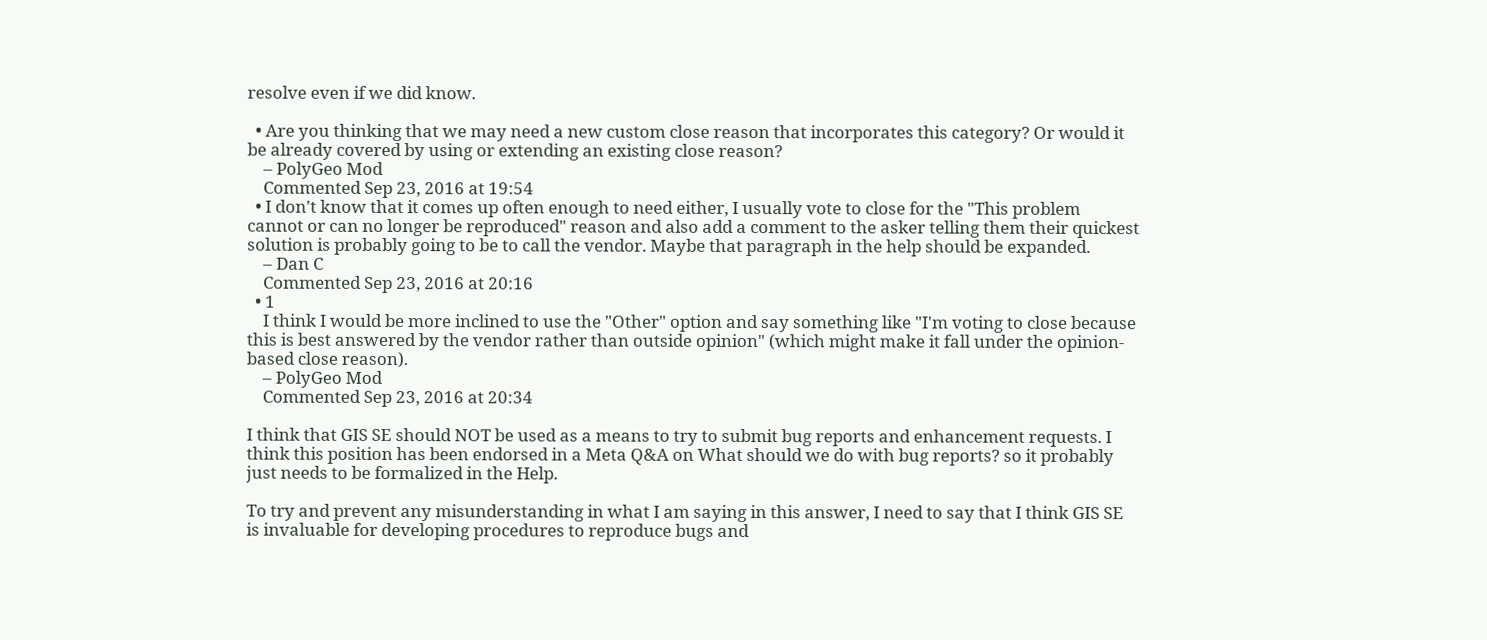resolve even if we did know.

  • Are you thinking that we may need a new custom close reason that incorporates this category? Or would it be already covered by using or extending an existing close reason?
    – PolyGeo Mod
    Commented Sep 23, 2016 at 19:54
  • I don't know that it comes up often enough to need either, I usually vote to close for the "This problem cannot or can no longer be reproduced" reason and also add a comment to the asker telling them their quickest solution is probably going to be to call the vendor. Maybe that paragraph in the help should be expanded.
    – Dan C
    Commented Sep 23, 2016 at 20:16
  • 1
    I think I would be more inclined to use the "Other" option and say something like "I'm voting to close because this is best answered by the vendor rather than outside opinion" (which might make it fall under the opinion-based close reason).
    – PolyGeo Mod
    Commented Sep 23, 2016 at 20:34

I think that GIS SE should NOT be used as a means to try to submit bug reports and enhancement requests. I think this position has been endorsed in a Meta Q&A on What should we do with bug reports? so it probably just needs to be formalized in the Help.

To try and prevent any misunderstanding in what I am saying in this answer, I need to say that I think GIS SE is invaluable for developing procedures to reproduce bugs and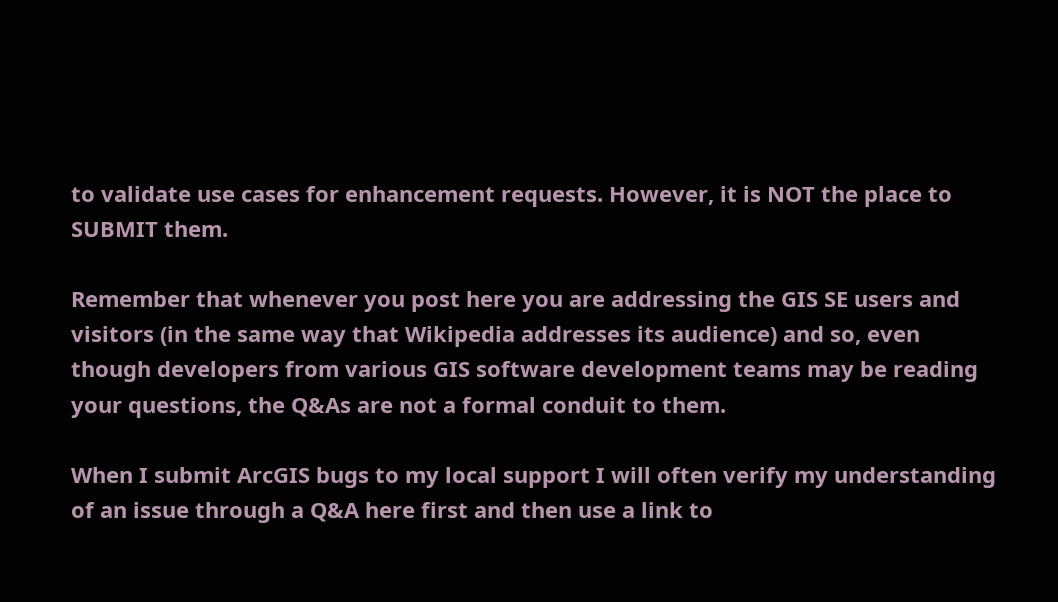to validate use cases for enhancement requests. However, it is NOT the place to SUBMIT them.

Remember that whenever you post here you are addressing the GIS SE users and visitors (in the same way that Wikipedia addresses its audience) and so, even though developers from various GIS software development teams may be reading your questions, the Q&As are not a formal conduit to them.

When I submit ArcGIS bugs to my local support I will often verify my understanding of an issue through a Q&A here first and then use a link to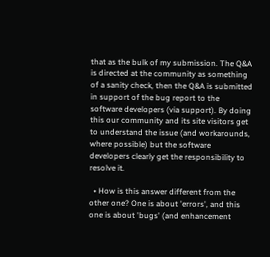that as the bulk of my submission. The Q&A is directed at the community as something of a sanity check, then the Q&A is submitted in support of the bug report to the software developers (via support). By doing this our community and its site visitors get to understand the issue (and workarounds, where possible) but the software developers clearly get the responsibility to resolve it.

  • How is this answer different from the other one? One is about 'errors', and this one is about 'bugs' (and enhancement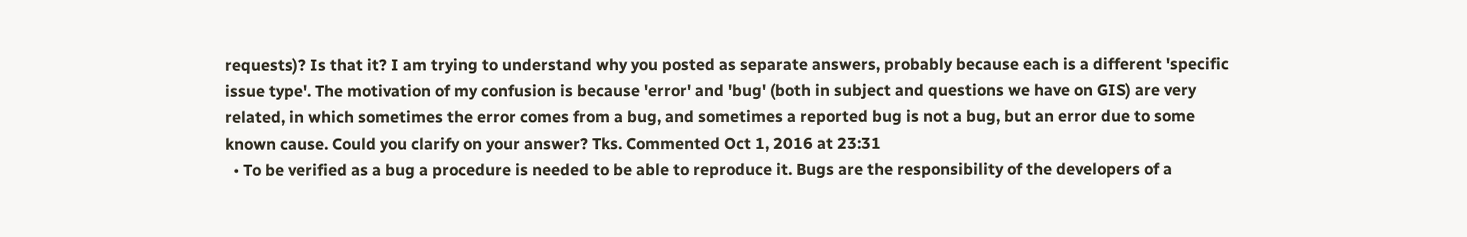requests)? Is that it? I am trying to understand why you posted as separate answers, probably because each is a different 'specific issue type'. The motivation of my confusion is because 'error' and 'bug' (both in subject and questions we have on GIS) are very related, in which sometimes the error comes from a bug, and sometimes a reported bug is not a bug, but an error due to some known cause. Could you clarify on your answer? Tks. Commented Oct 1, 2016 at 23:31
  • To be verified as a bug a procedure is needed to be able to reproduce it. Bugs are the responsibility of the developers of a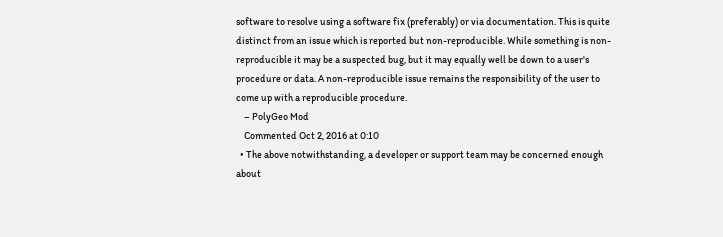software to resolve using a software fix (preferably) or via documentation. This is quite distinct from an issue which is reported but non-reproducible. While something is non-reproducible it may be a suspected bug, but it may equally well be down to a user's procedure or data. A non-reproducible issue remains the responsibility of the user to come up with a reproducible procedure.
    – PolyGeo Mod
    Commented Oct 2, 2016 at 0:10
  • The above notwithstanding, a developer or support team may be concerned enough about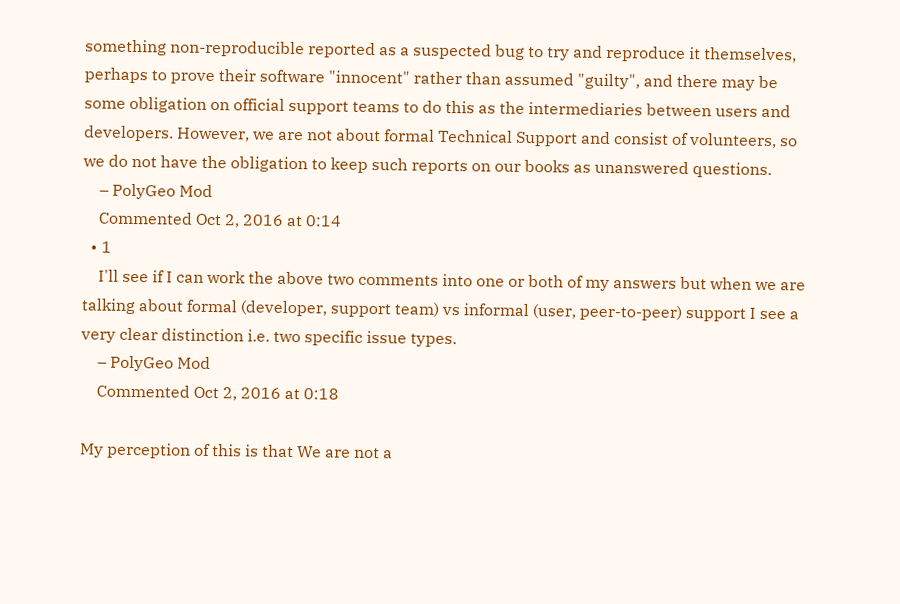something non-reproducible reported as a suspected bug to try and reproduce it themselves, perhaps to prove their software "innocent" rather than assumed "guilty", and there may be some obligation on official support teams to do this as the intermediaries between users and developers. However, we are not about formal Technical Support and consist of volunteers, so we do not have the obligation to keep such reports on our books as unanswered questions.
    – PolyGeo Mod
    Commented Oct 2, 2016 at 0:14
  • 1
    I'll see if I can work the above two comments into one or both of my answers but when we are talking about formal (developer, support team) vs informal (user, peer-to-peer) support I see a very clear distinction i.e. two specific issue types.
    – PolyGeo Mod
    Commented Oct 2, 2016 at 0:18

My perception of this is that We are not a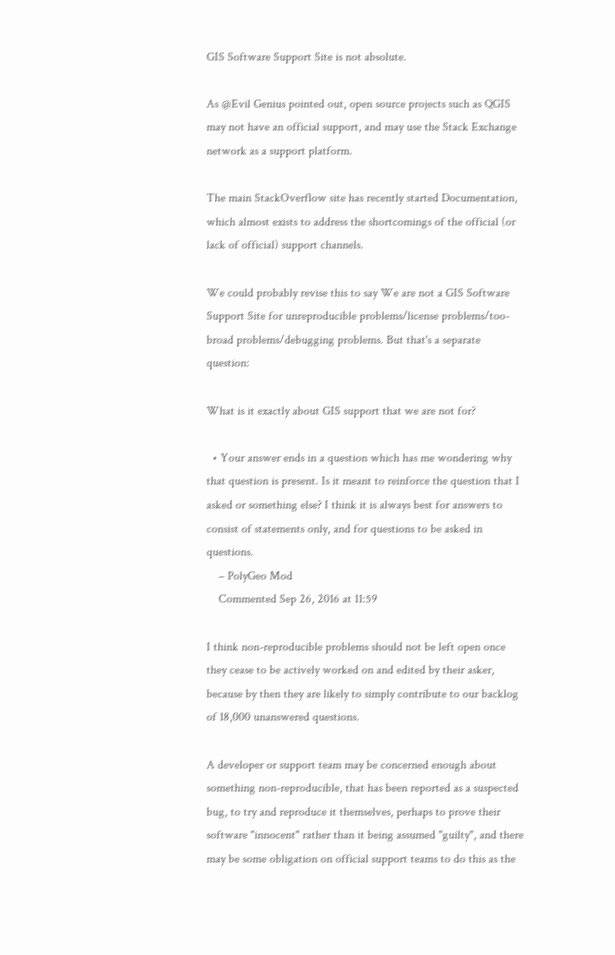GIS Software Support Site is not absolute.

As @Evil Genius pointed out, open source projects such as QGIS may not have an official support, and may use the Stack Exchange network as a support platform.

The main StackOverflow site has recently started Documentation, which almost exists to address the shortcomings of the official (or lack of official) support channels.

We could probably revise this to say We are not a GIS Software Support Site for unreproducible problems/license problems/too-broad problems/debugging problems. But that's a separate question:

What is it exactly about GIS support that we are not for?

  • Your answer ends in a question which has me wondering why that question is present. Is it meant to reinforce the question that I asked or something else? I think it is always best for answers to consist of statements only, and for questions to be asked in questions.
    – PolyGeo Mod
    Commented Sep 26, 2016 at 11:59

I think non-reproducible problems should not be left open once they cease to be actively worked on and edited by their asker, because by then they are likely to simply contribute to our backlog of 18,000 unanswered questions.

A developer or support team may be concerned enough about something non-reproducible, that has been reported as a suspected bug, to try and reproduce it themselves, perhaps to prove their software "innocent" rather than it being assumed "guilty", and there may be some obligation on official support teams to do this as the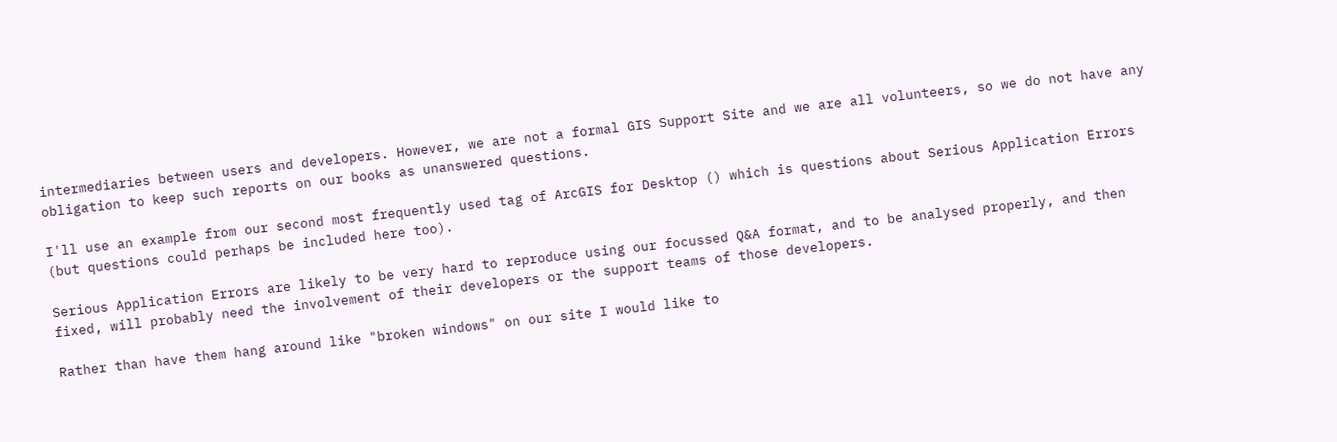intermediaries between users and developers. However, we are not a formal GIS Support Site and we are all volunteers, so we do not have any obligation to keep such reports on our books as unanswered questions.

I'll use an example from our second most frequently used tag of ArcGIS for Desktop () which is questions about Serious Application Errors (but questions could perhaps be included here too).

Serious Application Errors are likely to be very hard to reproduce using our focussed Q&A format, and to be analysed properly, and then fixed, will probably need the involvement of their developers or the support teams of those developers.

Rather than have them hang around like "broken windows" on our site I would like to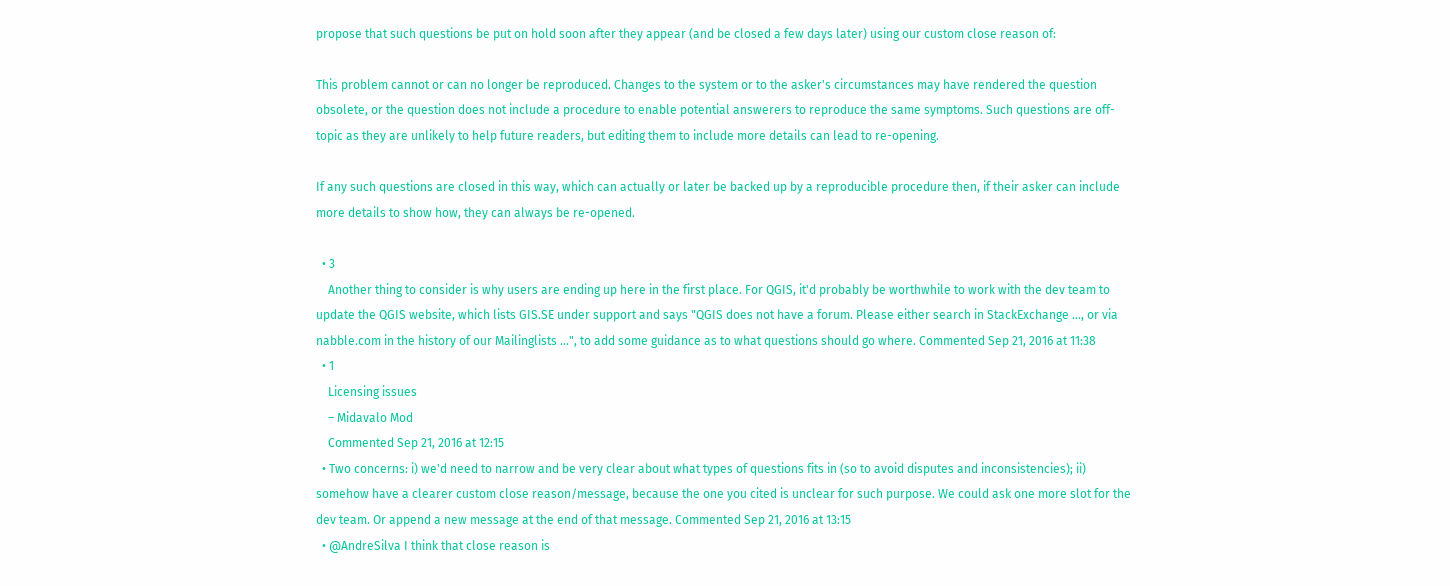propose that such questions be put on hold soon after they appear (and be closed a few days later) using our custom close reason of:

This problem cannot or can no longer be reproduced. Changes to the system or to the asker's circumstances may have rendered the question obsolete, or the question does not include a procedure to enable potential answerers to reproduce the same symptoms. Such questions are off-topic as they are unlikely to help future readers, but editing them to include more details can lead to re-opening.

If any such questions are closed in this way, which can actually or later be backed up by a reproducible procedure then, if their asker can include more details to show how, they can always be re-opened.

  • 3
    Another thing to consider is why users are ending up here in the first place. For QGIS, it'd probably be worthwhile to work with the dev team to update the QGIS website, which lists GIS.SE under support and says "QGIS does not have a forum. Please either search in StackExchange ..., or via nabble.com in the history of our Mailinglists ...", to add some guidance as to what questions should go where. Commented Sep 21, 2016 at 11:38
  • 1
    Licensing issues
    – Midavalo Mod
    Commented Sep 21, 2016 at 12:15
  • Two concerns: i) we'd need to narrow and be very clear about what types of questions fits in (so to avoid disputes and inconsistencies); ii) somehow have a clearer custom close reason/message, because the one you cited is unclear for such purpose. We could ask one more slot for the dev team. Or append a new message at the end of that message. Commented Sep 21, 2016 at 13:15
  • @AndreSilva I think that close reason is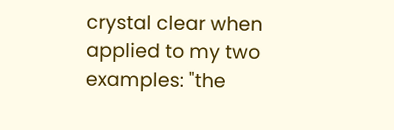crystal clear when applied to my two examples: "the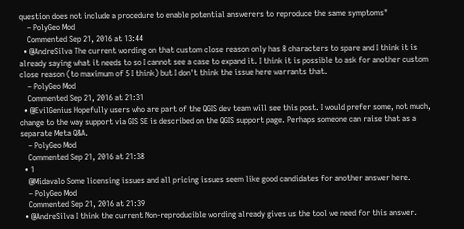question does not include a procedure to enable potential answerers to reproduce the same symptoms"
    – PolyGeo Mod
    Commented Sep 21, 2016 at 13:44
  • @AndreSilva The current wording on that custom close reason only has 8 characters to spare and I think it is already saying what it needs to so I cannot see a case to expand it. I think it is possible to ask for another custom close reason (to maximum of 5 I think) but I don't think the issue here warrants that.
    – PolyGeo Mod
    Commented Sep 21, 2016 at 21:31
  • @EvilGenius Hopefully users who are part of the QGIS dev team will see this post. I would prefer some, not much, change to the way support via GIS SE is described on the QGIS support page. Perhaps someone can raise that as a separate Meta Q&A.
    – PolyGeo Mod
    Commented Sep 21, 2016 at 21:38
  • 1
    @Midavalo Some licensing issues and all pricing issues seem like good candidates for another answer here.
    – PolyGeo Mod
    Commented Sep 21, 2016 at 21:39
  • @AndreSilva I think the current Non-reproducible wording already gives us the tool we need for this answer.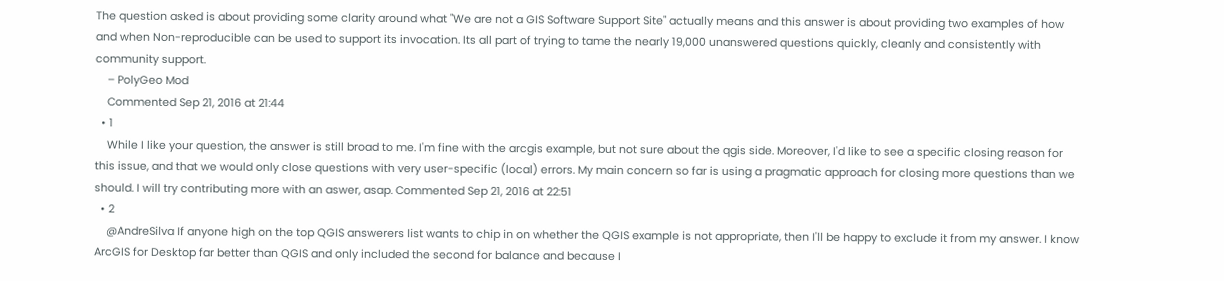The question asked is about providing some clarity around what "We are not a GIS Software Support Site" actually means and this answer is about providing two examples of how and when Non-reproducible can be used to support its invocation. Its all part of trying to tame the nearly 19,000 unanswered questions quickly, cleanly and consistently with community support.
    – PolyGeo Mod
    Commented Sep 21, 2016 at 21:44
  • 1
    While I like your question, the answer is still broad to me. I'm fine with the arcgis example, but not sure about the qgis side. Moreover, I'd like to see a specific closing reason for this issue, and that we would only close questions with very user-specific (local) errors. My main concern so far is using a pragmatic approach for closing more questions than we should. I will try contributing more with an aswer, asap. Commented Sep 21, 2016 at 22:51
  • 2
    @AndreSilva If anyone high on the top QGIS answerers list wants to chip in on whether the QGIS example is not appropriate, then I'll be happy to exclude it from my answer. I know ArcGIS for Desktop far better than QGIS and only included the second for balance and because I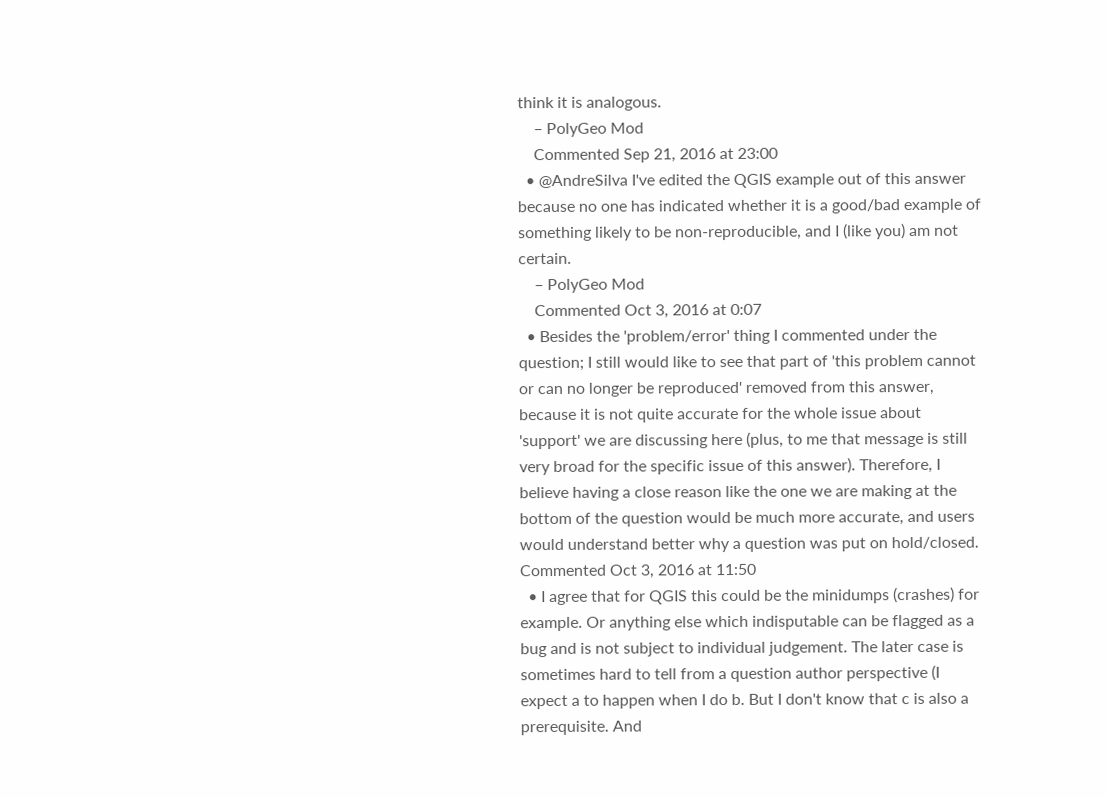think it is analogous.
    – PolyGeo Mod
    Commented Sep 21, 2016 at 23:00
  • @AndreSilva I've edited the QGIS example out of this answer because no one has indicated whether it is a good/bad example of something likely to be non-reproducible, and I (like you) am not certain.
    – PolyGeo Mod
    Commented Oct 3, 2016 at 0:07
  • Besides the 'problem/error' thing I commented under the question; I still would like to see that part of 'this problem cannot or can no longer be reproduced' removed from this answer, because it is not quite accurate for the whole issue about 'support' we are discussing here (plus, to me that message is still very broad for the specific issue of this answer). Therefore, I believe having a close reason like the one we are making at the bottom of the question would be much more accurate, and users would understand better why a question was put on hold/closed. Commented Oct 3, 2016 at 11:50
  • I agree that for QGIS this could be the minidumps (crashes) for example. Or anything else which indisputable can be flagged as a bug and is not subject to individual judgement. The later case is sometimes hard to tell from a question author perspective (I expect a to happen when I do b. But I don't know that c is also a prerequisite. And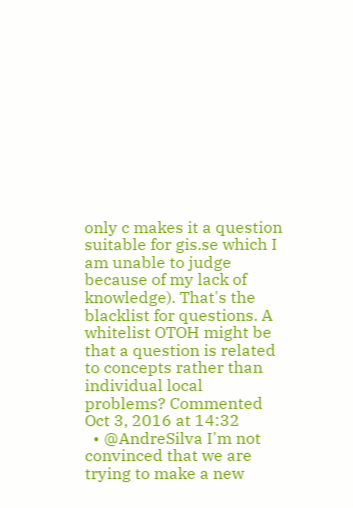only c makes it a question suitable for gis.se which I am unable to judge because of my lack of knowledge). That's the blacklist for questions. A whitelist OTOH might be that a question is related to concepts rather than individual local problems? Commented Oct 3, 2016 at 14:32
  • @AndreSilva I'm not convinced that we are trying to make a new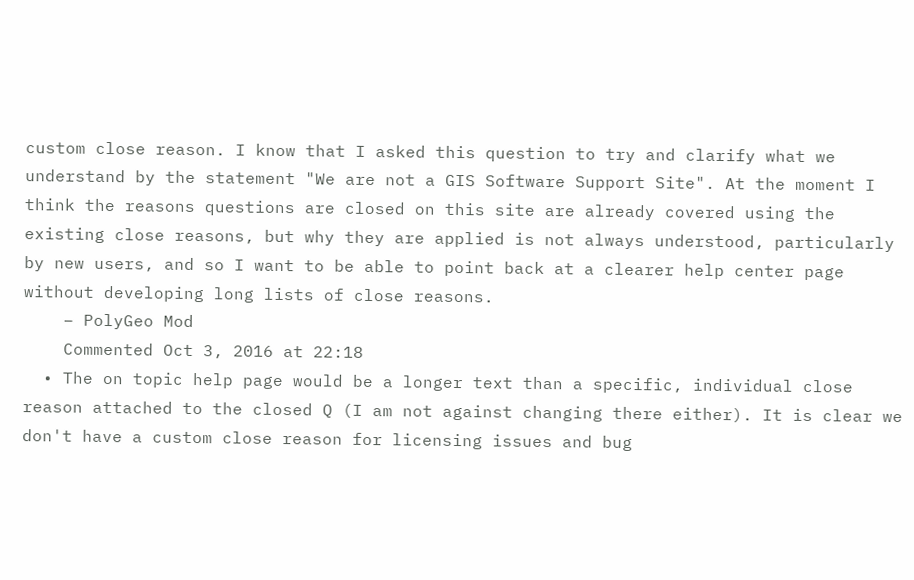custom close reason. I know that I asked this question to try and clarify what we understand by the statement "We are not a GIS Software Support Site". At the moment I think the reasons questions are closed on this site are already covered using the existing close reasons, but why they are applied is not always understood, particularly by new users, and so I want to be able to point back at a clearer help center page without developing long lists of close reasons.
    – PolyGeo Mod
    Commented Oct 3, 2016 at 22:18
  • The on topic help page would be a longer text than a specific, individual close reason attached to the closed Q (I am not against changing there either). It is clear we don't have a custom close reason for licensing issues and bug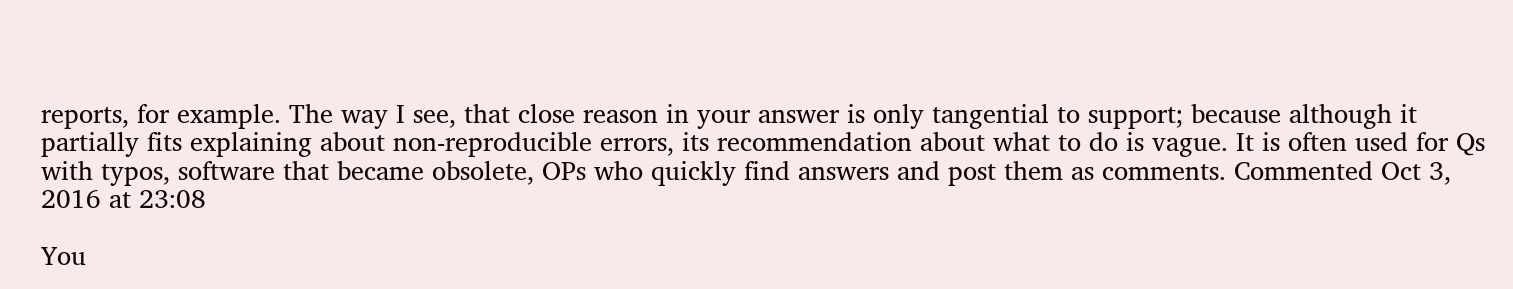reports, for example. The way I see, that close reason in your answer is only tangential to support; because although it partially fits explaining about non-reproducible errors, its recommendation about what to do is vague. It is often used for Qs with typos, software that became obsolete, OPs who quickly find answers and post them as comments. Commented Oct 3, 2016 at 23:08

You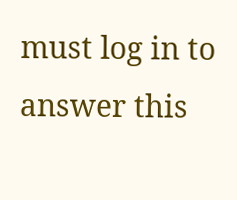must log in to answer this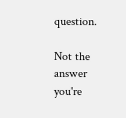question.

Not the answer you're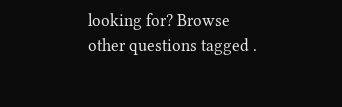looking for? Browse other questions tagged .